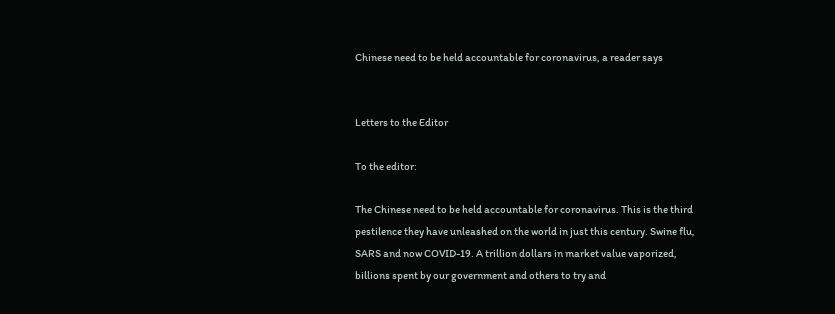Chinese need to be held accountable for coronavirus, a reader says


Letters to the Editor

To the editor:

The Chinese need to be held accountable for coronavirus. This is the third pestilence they have unleashed on the world in just this century. Swine flu, SARS and now COVID-19. A trillion dollars in market value vaporized, billions spent by our government and others to try and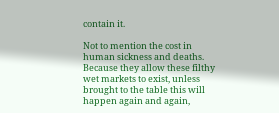contain it.

Not to mention the cost in human sickness and deaths. Because they allow these filthy wet markets to exist, unless brought to the table this will happen again and again,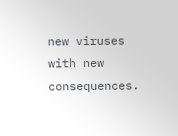new viruses with new consequences.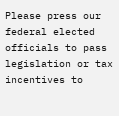Please press our federal elected officials to pass legislation or tax incentives to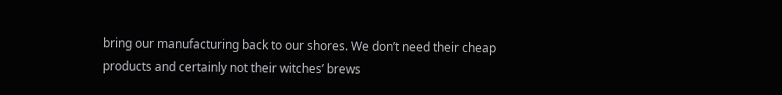bring our manufacturing back to our shores. We don’t need their cheap products and certainly not their witches’ brews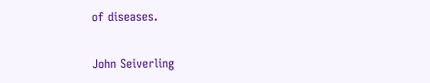of diseases.

John Seiverling